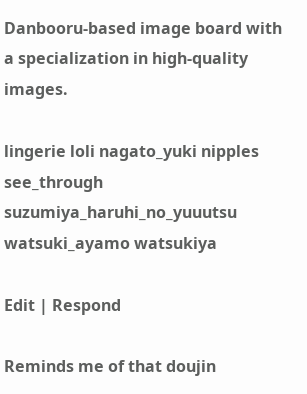Danbooru-based image board with a specialization in high-quality images.

lingerie loli nagato_yuki nipples see_through suzumiya_haruhi_no_yuuutsu watsuki_ayamo watsukiya

Edit | Respond

Reminds me of that doujin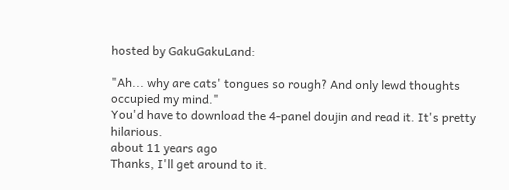hosted by GakuGakuLand:

"Ah... why are cats' tongues so rough? And only lewd thoughts occupied my mind."
You'd have to download the 4-panel doujin and read it. It's pretty hilarious.
about 11 years ago
Thanks, I'll get around to it.